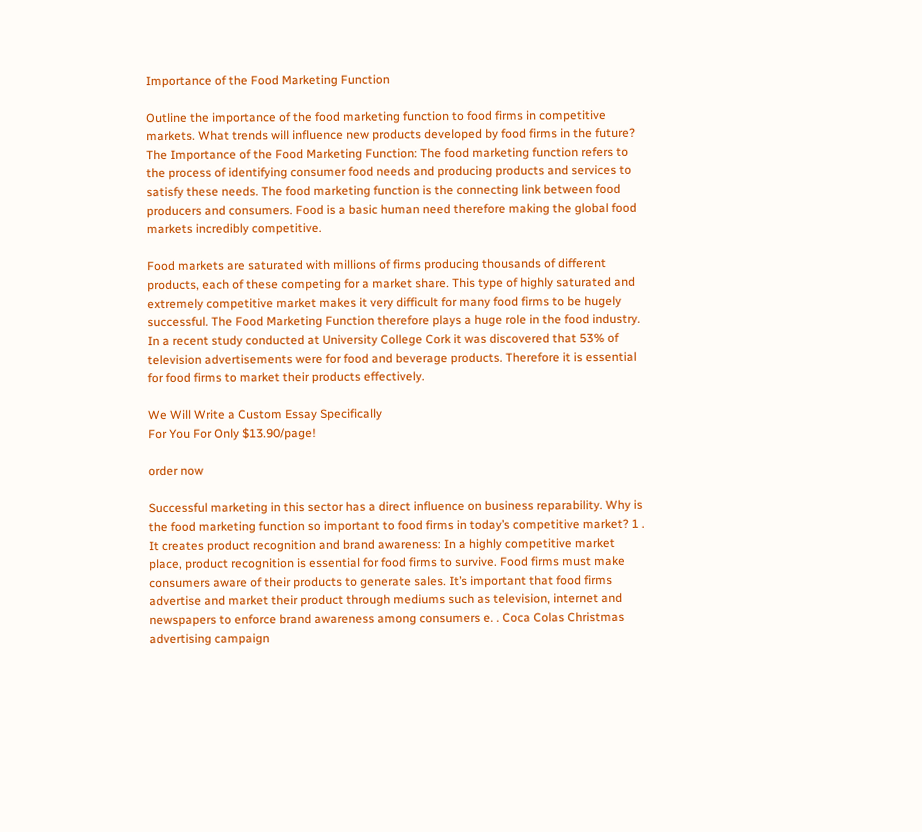Importance of the Food Marketing Function

Outline the importance of the food marketing function to food firms in competitive markets. What trends will influence new products developed by food firms in the future? The Importance of the Food Marketing Function: The food marketing function refers to the process of identifying consumer food needs and producing products and services to satisfy these needs. The food marketing function is the connecting link between food producers and consumers. Food is a basic human need therefore making the global food markets incredibly competitive.

Food markets are saturated with millions of firms producing thousands of different products, each of these competing for a market share. This type of highly saturated and extremely competitive market makes it very difficult for many food firms to be hugely successful. The Food Marketing Function therefore plays a huge role in the food industry. In a recent study conducted at University College Cork it was discovered that 53% of television advertisements were for food and beverage products. Therefore it is essential for food firms to market their products effectively.

We Will Write a Custom Essay Specifically
For You For Only $13.90/page!

order now

Successful marketing in this sector has a direct influence on business reparability. Why is the food marketing function so important to food firms in today’s competitive market? 1 . It creates product recognition and brand awareness: In a highly competitive market place, product recognition is essential for food firms to survive. Food firms must make consumers aware of their products to generate sales. It’s important that food firms advertise and market their product through mediums such as television, internet and newspapers to enforce brand awareness among consumers e. . Coca Colas Christmas advertising campaign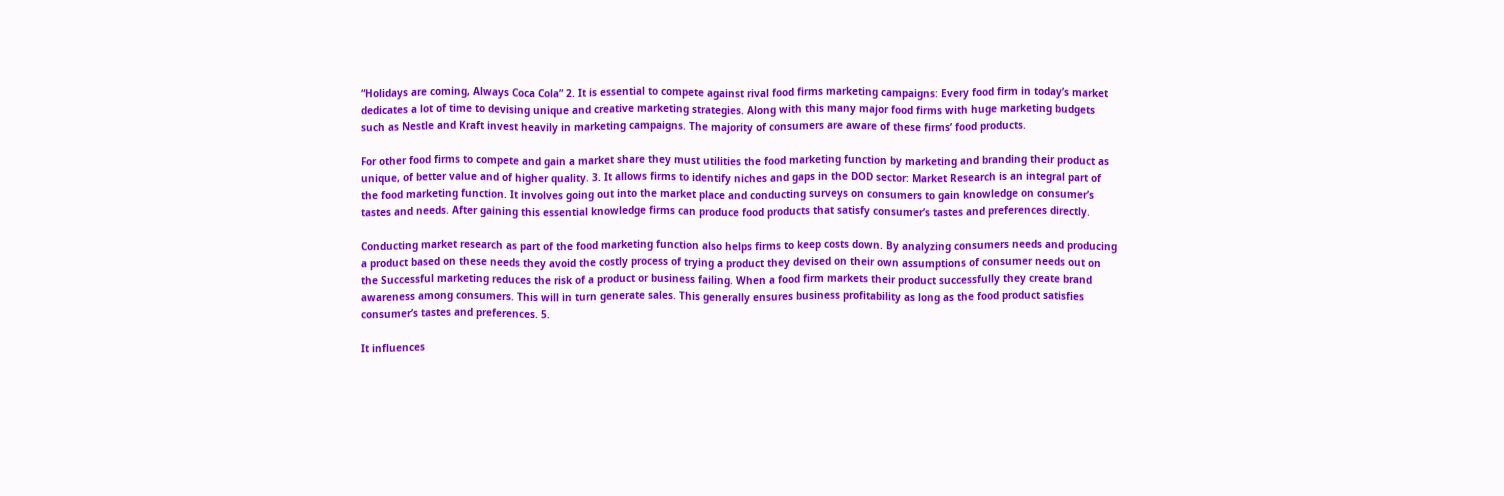“Holidays are coming, Always Coca Cola” 2. It is essential to compete against rival food firms marketing campaigns: Every food firm in today’s market dedicates a lot of time to devising unique and creative marketing strategies. Along with this many major food firms with huge marketing budgets such as Nestle and Kraft invest heavily in marketing campaigns. The majority of consumers are aware of these firms’ food products.

For other food firms to compete and gain a market share they must utilities the food marketing function by marketing and branding their product as unique, of better value and of higher quality. 3. It allows firms to identify niches and gaps in the DOD sector: Market Research is an integral part of the food marketing function. It involves going out into the market place and conducting surveys on consumers to gain knowledge on consumer’s tastes and needs. After gaining this essential knowledge firms can produce food products that satisfy consumer’s tastes and preferences directly.

Conducting market research as part of the food marketing function also helps firms to keep costs down. By analyzing consumers needs and producing a product based on these needs they avoid the costly process of trying a product they devised on their own assumptions of consumer needs out on the Successful marketing reduces the risk of a product or business failing. When a food firm markets their product successfully they create brand awareness among consumers. This will in turn generate sales. This generally ensures business profitability as long as the food product satisfies consumer’s tastes and preferences. 5.

It influences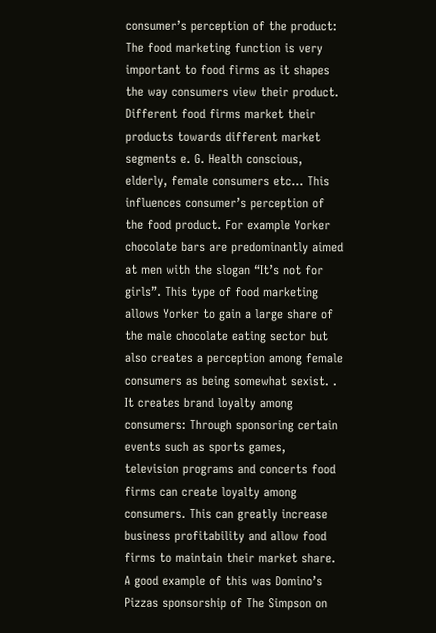consumer’s perception of the product: The food marketing function is very important to food firms as it shapes the way consumers view their product. Different food firms market their products towards different market segments e. G. Health conscious, elderly, female consumers etc… This influences consumer’s perception of the food product. For example Yorker chocolate bars are predominantly aimed at men with the slogan “It’s not for girls”. This type of food marketing allows Yorker to gain a large share of the male chocolate eating sector but also creates a perception among female consumers as being somewhat sexist. . It creates brand loyalty among consumers: Through sponsoring certain events such as sports games, television programs and concerts food firms can create loyalty among consumers. This can greatly increase business profitability and allow food firms to maintain their market share. A good example of this was Domino’s Pizzas sponsorship of The Simpson on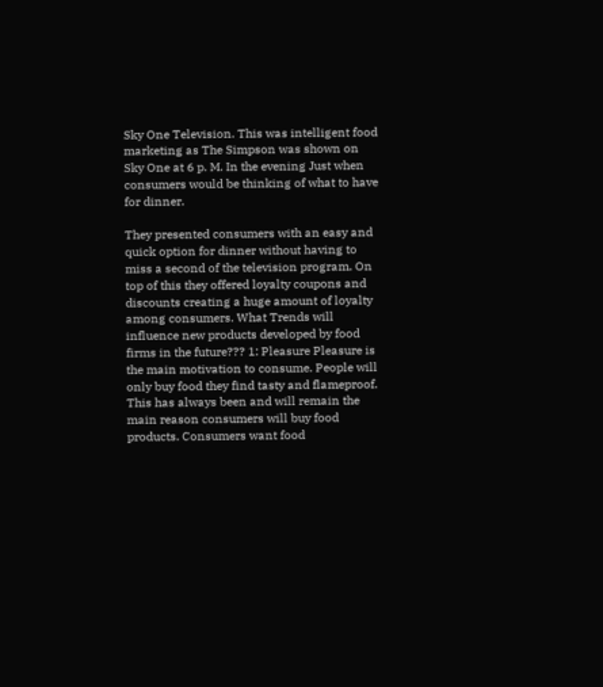Sky One Television. This was intelligent food marketing as The Simpson was shown on Sky One at 6 p. M. In the evening Just when consumers would be thinking of what to have for dinner.

They presented consumers with an easy and quick option for dinner without having to miss a second of the television program. On top of this they offered loyalty coupons and discounts creating a huge amount of loyalty among consumers. What Trends will influence new products developed by food firms in the future??? 1: Pleasure Pleasure is the main motivation to consume. People will only buy food they find tasty and flameproof. This has always been and will remain the main reason consumers will buy food products. Consumers want food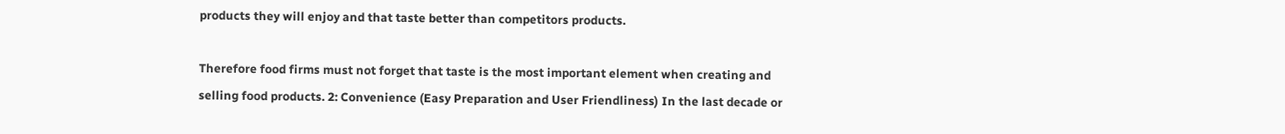products they will enjoy and that taste better than competitors products.

Therefore food firms must not forget that taste is the most important element when creating and selling food products. 2: Convenience (Easy Preparation and User Friendliness) In the last decade or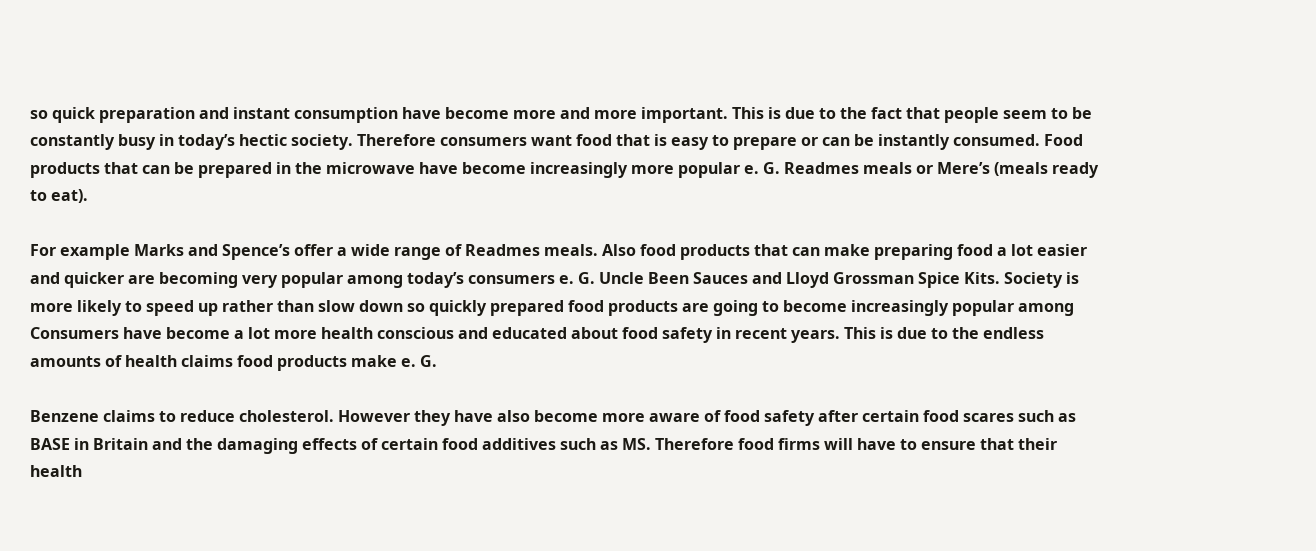so quick preparation and instant consumption have become more and more important. This is due to the fact that people seem to be constantly busy in today’s hectic society. Therefore consumers want food that is easy to prepare or can be instantly consumed. Food products that can be prepared in the microwave have become increasingly more popular e. G. Readmes meals or Mere’s (meals ready to eat).

For example Marks and Spence’s offer a wide range of Readmes meals. Also food products that can make preparing food a lot easier and quicker are becoming very popular among today’s consumers e. G. Uncle Been Sauces and Lloyd Grossman Spice Kits. Society is more likely to speed up rather than slow down so quickly prepared food products are going to become increasingly popular among Consumers have become a lot more health conscious and educated about food safety in recent years. This is due to the endless amounts of health claims food products make e. G.

Benzene claims to reduce cholesterol. However they have also become more aware of food safety after certain food scares such as BASE in Britain and the damaging effects of certain food additives such as MS. Therefore food firms will have to ensure that their health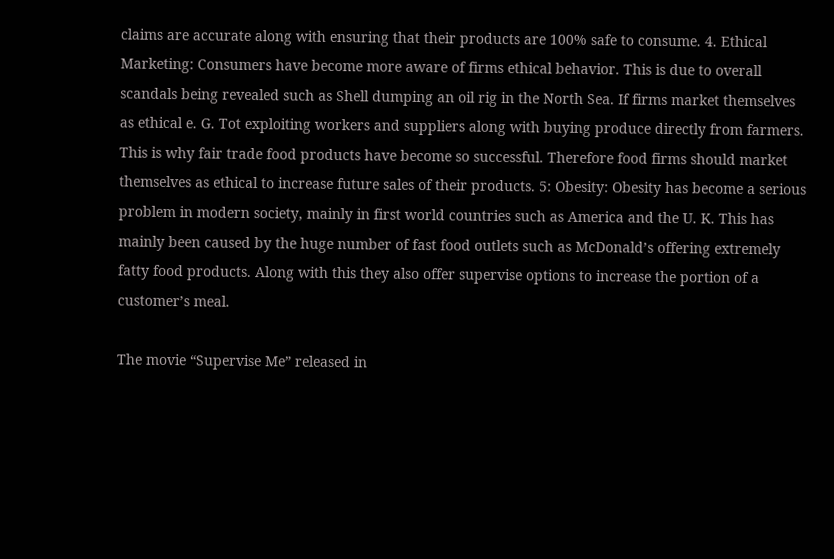claims are accurate along with ensuring that their products are 100% safe to consume. 4. Ethical Marketing: Consumers have become more aware of firms ethical behavior. This is due to overall scandals being revealed such as Shell dumping an oil rig in the North Sea. If firms market themselves as ethical e. G. Tot exploiting workers and suppliers along with buying produce directly from farmers. This is why fair trade food products have become so successful. Therefore food firms should market themselves as ethical to increase future sales of their products. 5: Obesity: Obesity has become a serious problem in modern society, mainly in first world countries such as America and the U. K. This has mainly been caused by the huge number of fast food outlets such as McDonald’s offering extremely fatty food products. Along with this they also offer supervise options to increase the portion of a customer’s meal.

The movie “Supervise Me” released in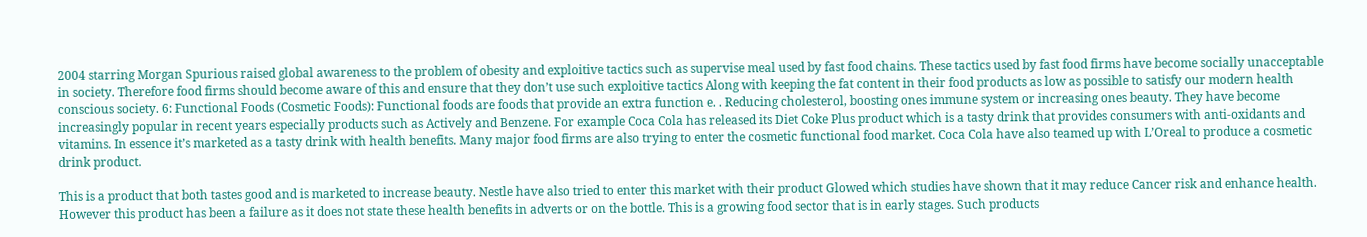2004 starring Morgan Spurious raised global awareness to the problem of obesity and exploitive tactics such as supervise meal used by fast food chains. These tactics used by fast food firms have become socially unacceptable in society. Therefore food firms should become aware of this and ensure that they don’t use such exploitive tactics Along with keeping the fat content in their food products as low as possible to satisfy our modern health conscious society. 6: Functional Foods (Cosmetic Foods): Functional foods are foods that provide an extra function e. . Reducing cholesterol, boosting ones immune system or increasing ones beauty. They have become increasingly popular in recent years especially products such as Actively and Benzene. For example Coca Cola has released its Diet Coke Plus product which is a tasty drink that provides consumers with anti-oxidants and vitamins. In essence it’s marketed as a tasty drink with health benefits. Many major food firms are also trying to enter the cosmetic functional food market. Coca Cola have also teamed up with L’Oreal to produce a cosmetic drink product.

This is a product that both tastes good and is marketed to increase beauty. Nestle have also tried to enter this market with their product Glowed which studies have shown that it may reduce Cancer risk and enhance health. However this product has been a failure as it does not state these health benefits in adverts or on the bottle. This is a growing food sector that is in early stages. Such products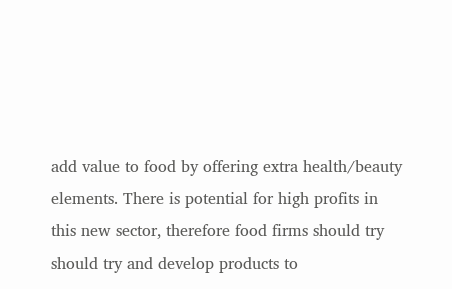add value to food by offering extra health/beauty elements. There is potential for high profits in this new sector, therefore food firms should try should try and develop products to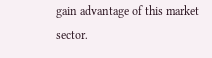gain advantage of this market sector.